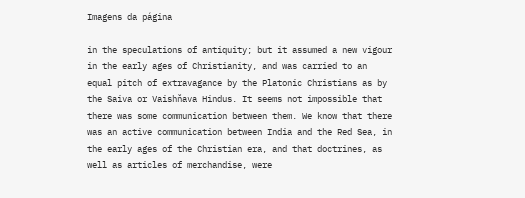Imagens da página

in the speculations of antiquity; but it assumed a new vigour in the early ages of Christianity, and was carried to an equal pitch of extravagance by the Platonic Christians as by the Saiva or Vaishňava Hindus. It seems not impossible that there was some communication between them. We know that there was an active communication between India and the Red Sea, in the early ages of the Christian era, and that doctrines, as well as articles of merchandise, were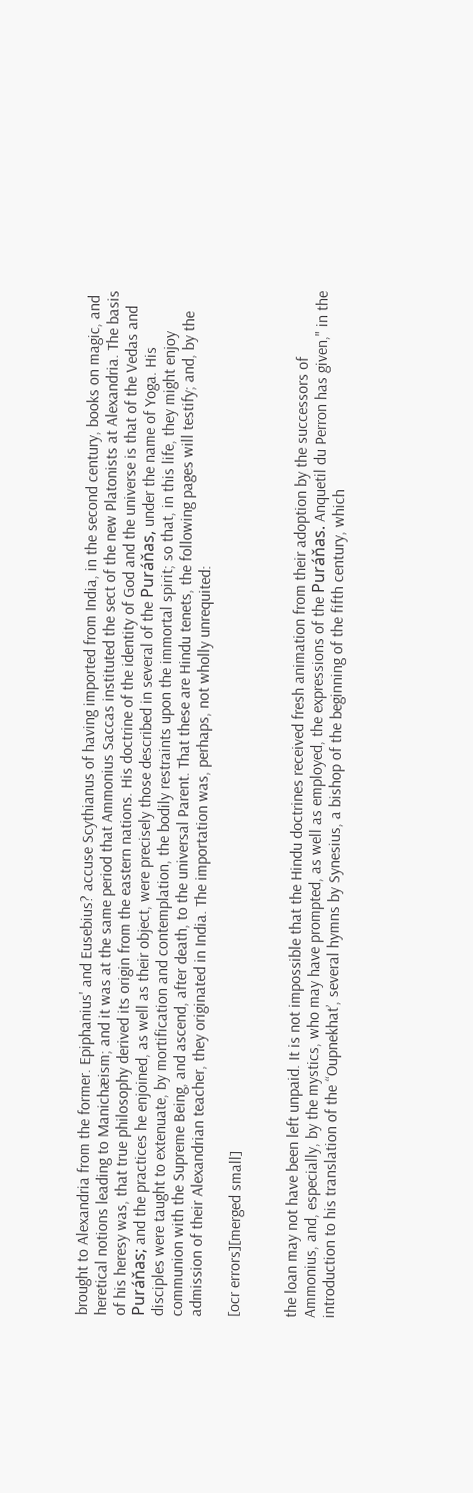brought to Alexandria from the former. Epiphanius' and Eusebius? accuse Scythianus of having imported from India, in the second century, books on magic, and heretical notions leading to Manichæism; and it was at the same period that Ammonius Saccas instituted the sect of the new Platonists at Alexandria. The basis of his heresy was, that true philosophy derived its origin from the eastern nations. His doctrine of the identity of God and the universe is that of the Vedas and Puráňas; and the practices he enjoined, as well as their object, were precisely those described in several of the Puráňas, under the name of Yoga. His disciples were taught to extenuate, by mortification and contemplation, the bodily restraints upon the immortal spirit; so that, in this life, they might enjoy communion with the Supreme Being, and ascend, after death, to the universal Parent. That these are Hindu tenets, the following pages will testify; and, by the admission of their Alexandrian teacher, they originated in India. The importation was, perhaps, not wholly unrequited:

[ocr errors][merged small]


the loan may not have been left unpaid. It is not impossible that the Hindu doctrines received fresh animation from their adoption by the successors of Ammonius, and, especially, by the mystics, who may have prompted, as well as employed, the expressions of the Puráňas. Anquetil du Perron has given," in the introduction to his translation of the “Oupnekhat’, several hymns by Synesius, a bishop of the beginning of the fifth century, which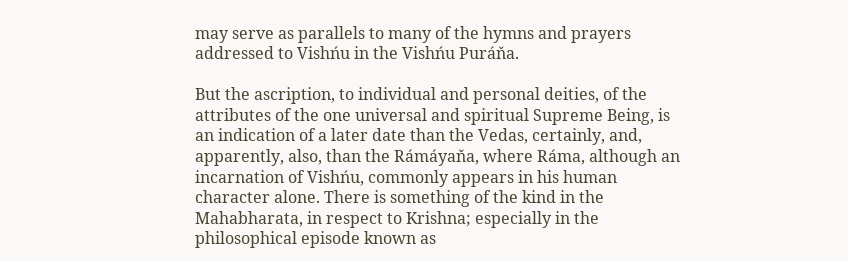may serve as parallels to many of the hymns and prayers addressed to Vishńu in the Vishńu Puráňa.

But the ascription, to individual and personal deities, of the attributes of the one universal and spiritual Supreme Being, is an indication of a later date than the Vedas, certainly, and, apparently, also, than the Rámáyaňa, where Ráma, although an incarnation of Vishńu, commonly appears in his human character alone. There is something of the kind in the Mahabharata, in respect to Krishna; especially in the philosophical episode known as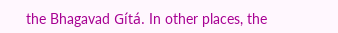the Bhagavad Gítá. In other places, the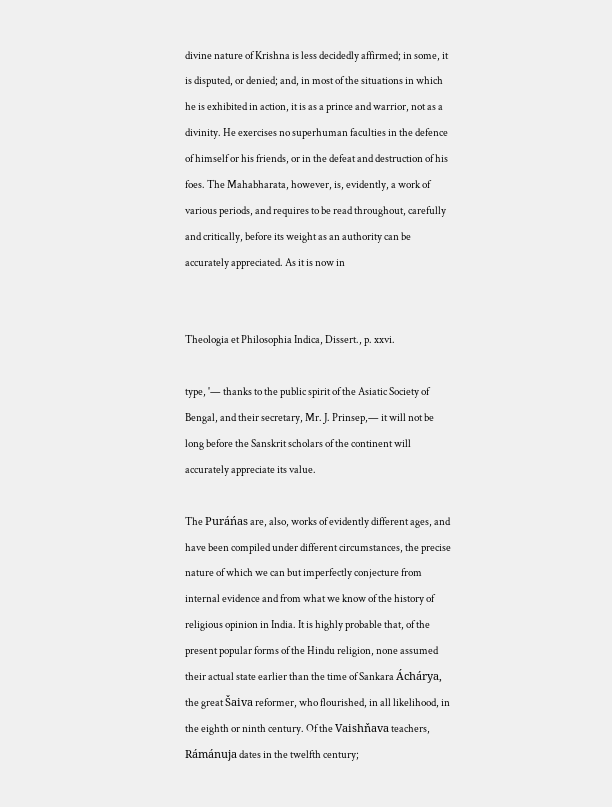divine nature of Krishna is less decidedly affirmed; in some, it is disputed, or denied; and, in most of the situations in which he is exhibited in action, it is as a prince and warrior, not as a divinity. He exercises no superhuman faculties in the defence of himself or his friends, or in the defeat and destruction of his foes. The Mahabharata, however, is, evidently, a work of various periods, and requires to be read throughout, carefully and critically, before its weight as an authority can be accurately appreciated. As it is now in


Theologia et Philosophia Indica, Dissert., p. xxvi.

type, '— thanks to the public spirit of the Asiatic Society of Bengal, and their secretary, Mr. J. Prinsep,— it will not be long before the Sanskrit scholars of the continent will accurately appreciate its value.

The Puráńas are, also, works of evidently different ages, and have been compiled under different circumstances, the precise nature of which we can but imperfectly conjecture from internal evidence and from what we know of the history of religious opinion in India. It is highly probable that, of the present popular forms of the Hindu religion, none assumed their actual state earlier than the time of Sankara Áchárya, the great Šaiva reformer, who flourished, in all likelihood, in the eighth or ninth century. Of the Vaishňava teachers, Rámánuja dates in the twelfth century;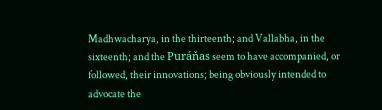Madhwacharya, in the thirteenth; and Vallabha, in the sixteenth; and the Puráňas seem to have accompanied, or followed, their innovations; being obviously intended to advocate the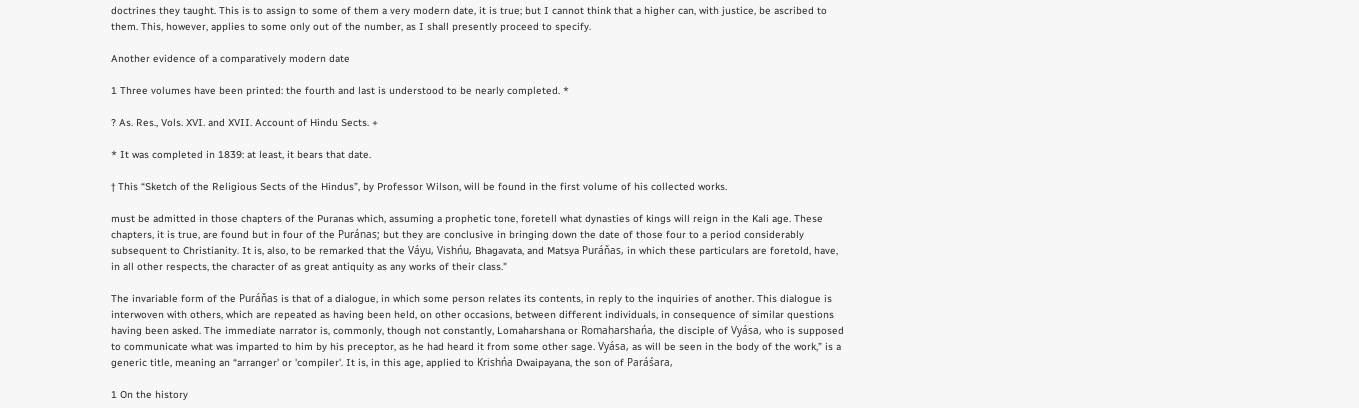doctrines they taught. This is to assign to some of them a very modern date, it is true; but I cannot think that a higher can, with justice, be ascribed to them. This, however, applies to some only out of the number, as I shall presently proceed to specify.

Another evidence of a comparatively modern date

1 Three volumes have been printed: the fourth and last is understood to be nearly completed. *

? As. Res., Vols. XVI. and XVII. Account of Hindu Sects. +

* It was completed in 1839: at least, it bears that date.

† This “Sketch of the Religious Sects of the Hindus”, by Professor Wilson, will be found in the first volume of his collected works.

must be admitted in those chapters of the Puranas which, assuming a prophetic tone, foretell what dynasties of kings will reign in the Kali age. These chapters, it is true, are found but in four of the Puránas; but they are conclusive in bringing down the date of those four to a period considerably subsequent to Christianity. It is, also, to be remarked that the Váyu, Vishńu, Bhagavata, and Matsya Puráňas, in which these particulars are foretold, have, in all other respects, the character of as great antiquity as any works of their class."

The invariable form of the Puráňas is that of a dialogue, in which some person relates its contents, in reply to the inquiries of another. This dialogue is interwoven with others, which are repeated as having been held, on other occasions, between different individuals, in consequence of similar questions having been asked. The immediate narrator is, commonly, though not constantly, Lomaharshana or Romaharshańa, the disciple of Vyása, who is supposed to communicate what was imparted to him by his preceptor, as he had heard it from some other sage. Vyása, as will be seen in the body of the work,” is a generic title, meaning an “arranger' or 'compiler'. It is, in this age, applied to Krishńa Dwaipayana, the son of Paráśara,

1 On the history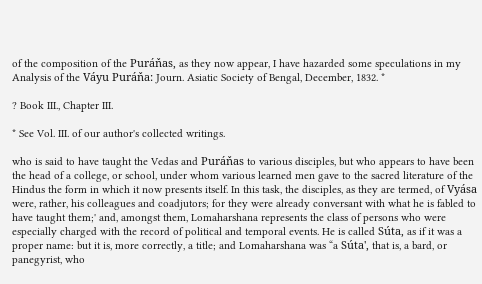of the composition of the Puráňas, as they now appear, I have hazarded some speculations in my Analysis of the Váyu Puráňa: Journ. Asiatic Society of Bengal, December, 1832. *

? Book III., Chapter III.

* See Vol. III. of our author's collected writings.

who is said to have taught the Vedas and Puráňas to various disciples, but who appears to have been the head of a college, or school, under whom various learned men gave to the sacred literature of the Hindus the form in which it now presents itself. In this task, the disciples, as they are termed, of Vyása were, rather, his colleagues and coadjutors; for they were already conversant with what he is fabled to have taught them;' and, amongst them, Lomaharshana represents the class of persons who were especially charged with the record of political and temporal events. He is called Súta, as if it was a proper name: but it is, more correctly, a title; and Lomaharshana was “a Súta', that is, a bard, or panegyrist, who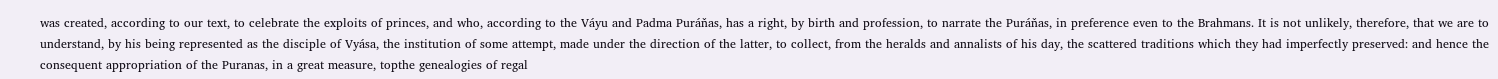was created, according to our text, to celebrate the exploits of princes, and who, according to the Váyu and Padma Puráňas, has a right, by birth and profession, to narrate the Puráňas, in preference even to the Brahmans. It is not unlikely, therefore, that we are to understand, by his being represented as the disciple of Vyása, the institution of some attempt, made under the direction of the latter, to collect, from the heralds and annalists of his day, the scattered traditions which they had imperfectly preserved: and hence the consequent appropriation of the Puranas, in a great measure, topthe genealogies of regal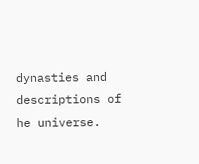dynasties and descriptions of he universe.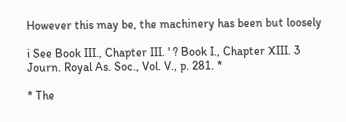However this may be, the machinery has been but loosely

i See Book III., Chapter III. ' ? Book I., Chapter XIII. 3 Journ. Royal As. Soc., Vol. V., p. 281. *

* The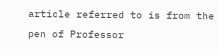article referred to is from the pen of Professor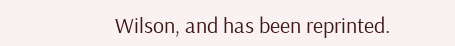Wilson, and has been reprinted.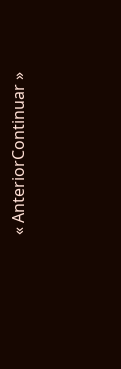« AnteriorContinuar »